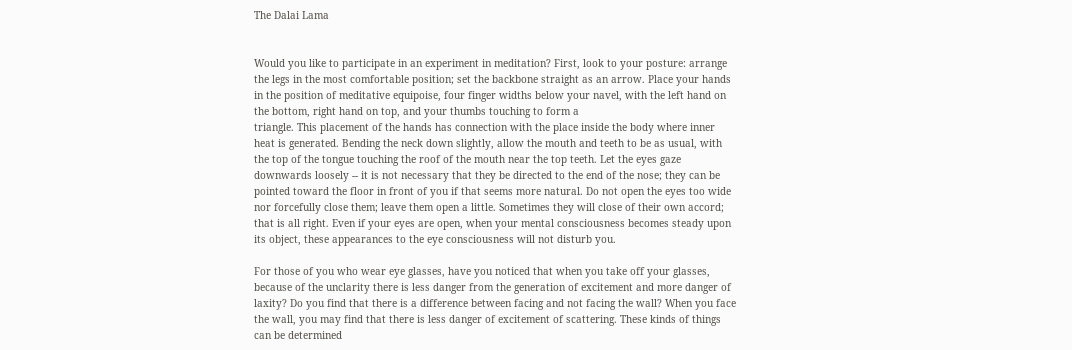The Dalai Lama


Would you like to participate in an experiment in meditation? First, look to your posture: arrange the legs in the most comfortable position; set the backbone straight as an arrow. Place your hands in the position of meditative equipoise, four finger widths below your navel, with the left hand on the bottom, right hand on top, and your thumbs touching to form a
triangle. This placement of the hands has connection with the place inside the body where inner heat is generated. Bending the neck down slightly, allow the mouth and teeth to be as usual, with the top of the tongue touching the roof of the mouth near the top teeth. Let the eyes gaze downwards loosely -- it is not necessary that they be directed to the end of the nose; they can be pointed toward the floor in front of you if that seems more natural. Do not open the eyes too wide nor forcefully close them; leave them open a little. Sometimes they will close of their own accord; that is all right. Even if your eyes are open, when your mental consciousness becomes steady upon its object, these appearances to the eye consciousness will not disturb you.

For those of you who wear eye glasses, have you noticed that when you take off your glasses, because of the unclarity there is less danger from the generation of excitement and more danger of laxity? Do you find that there is a difference between facing and not facing the wall? When you face the wall, you may find that there is less danger of excitement of scattering. These kinds of things can be determined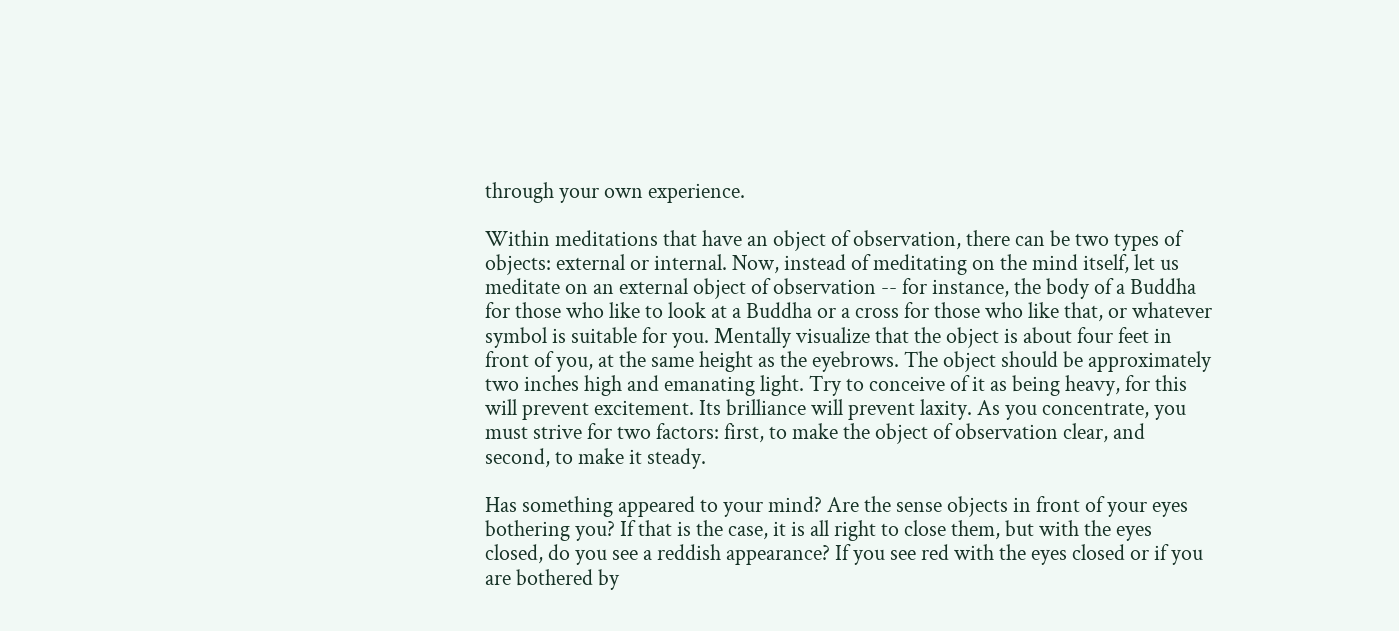through your own experience.

Within meditations that have an object of observation, there can be two types of objects: external or internal. Now, instead of meditating on the mind itself, let us meditate on an external object of observation -- for instance, the body of a Buddha for those who like to look at a Buddha or a cross for those who like that, or whatever symbol is suitable for you. Mentally visualize that the object is about four feet in front of you, at the same height as the eyebrows. The object should be approximately two inches high and emanating light. Try to conceive of it as being heavy, for this will prevent excitement. Its brilliance will prevent laxity. As you concentrate, you must strive for two factors: first, to make the object of observation clear, and second, to make it steady.

Has something appeared to your mind? Are the sense objects in front of your eyes bothering you? If that is the case, it is all right to close them, but with the eyes closed, do you see a reddish appearance? If you see red with the eyes closed or if you are bothered by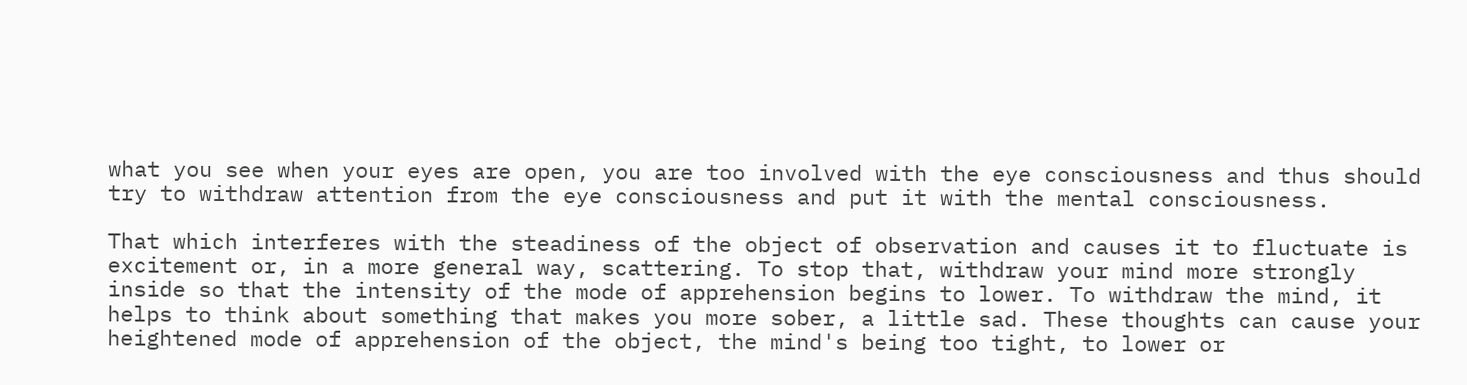what you see when your eyes are open, you are too involved with the eye consciousness and thus should try to withdraw attention from the eye consciousness and put it with the mental consciousness.

That which interferes with the steadiness of the object of observation and causes it to fluctuate is excitement or, in a more general way, scattering. To stop that, withdraw your mind more strongly inside so that the intensity of the mode of apprehension begins to lower. To withdraw the mind, it helps to think about something that makes you more sober, a little sad. These thoughts can cause your heightened mode of apprehension of the object, the mind's being too tight, to lower or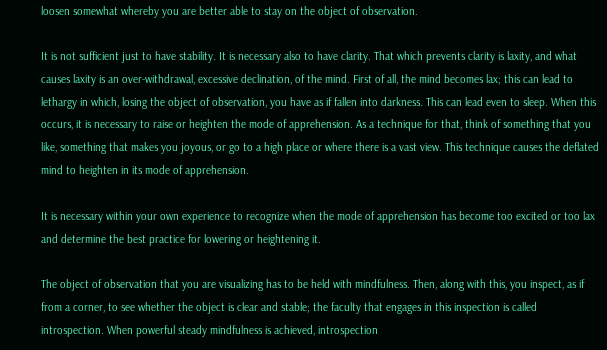loosen somewhat whereby you are better able to stay on the object of observation.

It is not sufficient just to have stability. It is necessary also to have clarity. That which prevents clarity is laxity, and what causes laxity is an over-withdrawal, excessive declination, of the mind. First of all, the mind becomes lax; this can lead to lethargy in which, losing the object of observation, you have as if fallen into darkness. This can lead even to sleep. When this occurs, it is necessary to raise or heighten the mode of apprehension. As a technique for that, think of something that you
like, something that makes you joyous, or go to a high place or where there is a vast view. This technique causes the deflated mind to heighten in its mode of apprehension.

It is necessary within your own experience to recognize when the mode of apprehension has become too excited or too lax and determine the best practice for lowering or heightening it.

The object of observation that you are visualizing has to be held with mindfulness. Then, along with this, you inspect, as if from a corner, to see whether the object is clear and stable; the faculty that engages in this inspection is called introspection. When powerful steady mindfulness is achieved, introspection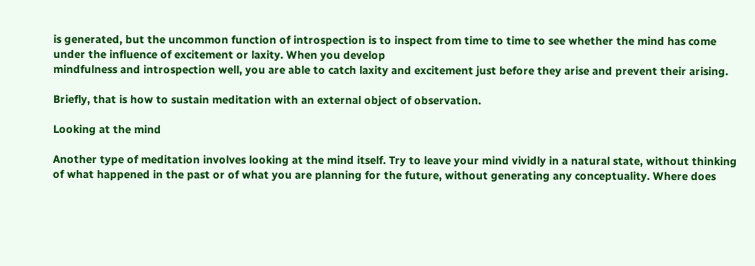is generated, but the uncommon function of introspection is to inspect from time to time to see whether the mind has come under the influence of excitement or laxity. When you develop
mindfulness and introspection well, you are able to catch laxity and excitement just before they arise and prevent their arising.

Briefly, that is how to sustain meditation with an external object of observation.

Looking at the mind

Another type of meditation involves looking at the mind itself. Try to leave your mind vividly in a natural state, without thinking of what happened in the past or of what you are planning for the future, without generating any conceptuality. Where does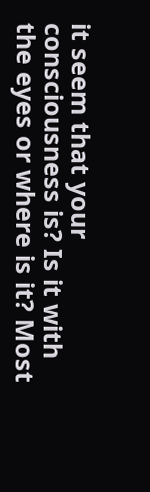it seem that your consciousness is? Is it with the eyes or where is it? Most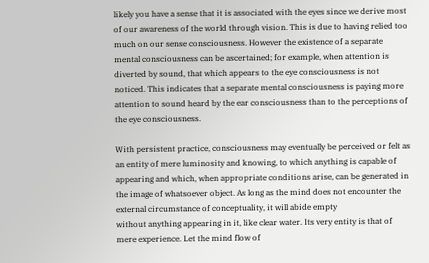likely you have a sense that it is associated with the eyes since we derive most of our awareness of the world through vision. This is due to having relied too much on our sense consciousness. However the existence of a separate mental consciousness can be ascertained; for example, when attention is diverted by sound, that which appears to the eye consciousness is not noticed. This indicates that a separate mental consciousness is paying more attention to sound heard by the ear consciousness than to the perceptions of the eye consciousness.

With persistent practice, consciousness may eventually be perceived or felt as an entity of mere luminosity and knowing, to which anything is capable of appearing and which, when appropriate conditions arise, can be generated in the image of whatsoever object. As long as the mind does not encounter the external circumstance of conceptuality, it will abide empty
without anything appearing in it, like clear water. Its very entity is that of mere experience. Let the mind flow of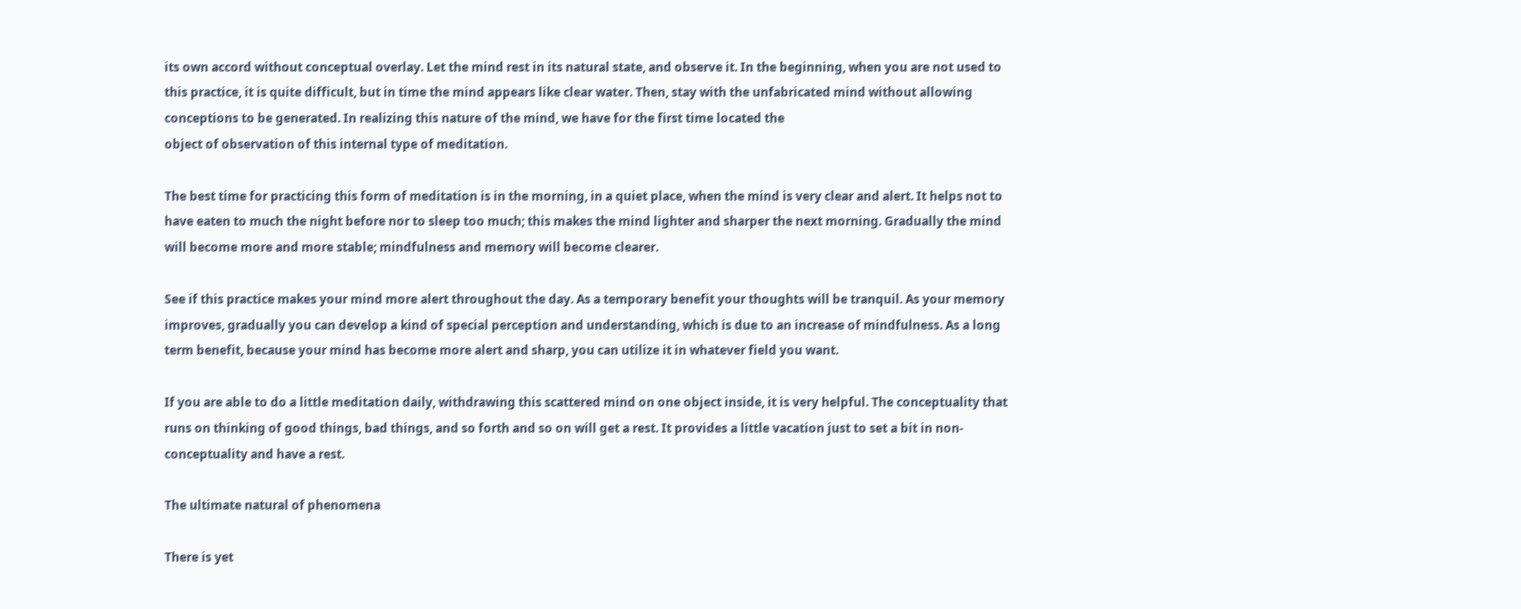its own accord without conceptual overlay. Let the mind rest in its natural state, and observe it. In the beginning, when you are not used to this practice, it is quite difficult, but in time the mind appears like clear water. Then, stay with the unfabricated mind without allowing conceptions to be generated. In realizing this nature of the mind, we have for the first time located the
object of observation of this internal type of meditation.

The best time for practicing this form of meditation is in the morning, in a quiet place, when the mind is very clear and alert. It helps not to have eaten to much the night before nor to sleep too much; this makes the mind lighter and sharper the next morning. Gradually the mind will become more and more stable; mindfulness and memory will become clearer.

See if this practice makes your mind more alert throughout the day. As a temporary benefit your thoughts will be tranquil. As your memory improves, gradually you can develop a kind of special perception and understanding, which is due to an increase of mindfulness. As a long term benefit, because your mind has become more alert and sharp, you can utilize it in whatever field you want.

If you are able to do a little meditation daily, withdrawing this scattered mind on one object inside, it is very helpful. The conceptuality that runs on thinking of good things, bad things, and so forth and so on will get a rest. It provides a little vacation just to set a bit in non-conceptuality and have a rest.

The ultimate natural of phenomena

There is yet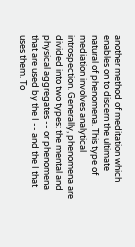another method of meditation which enables on to discern the ultimate natural of phenomena. This type of mediation involves analytical introspection. Generally, phenomena are divided into two types: the mental and physical aggregates -- or phenomena that are used by the I -- and the I that uses them. To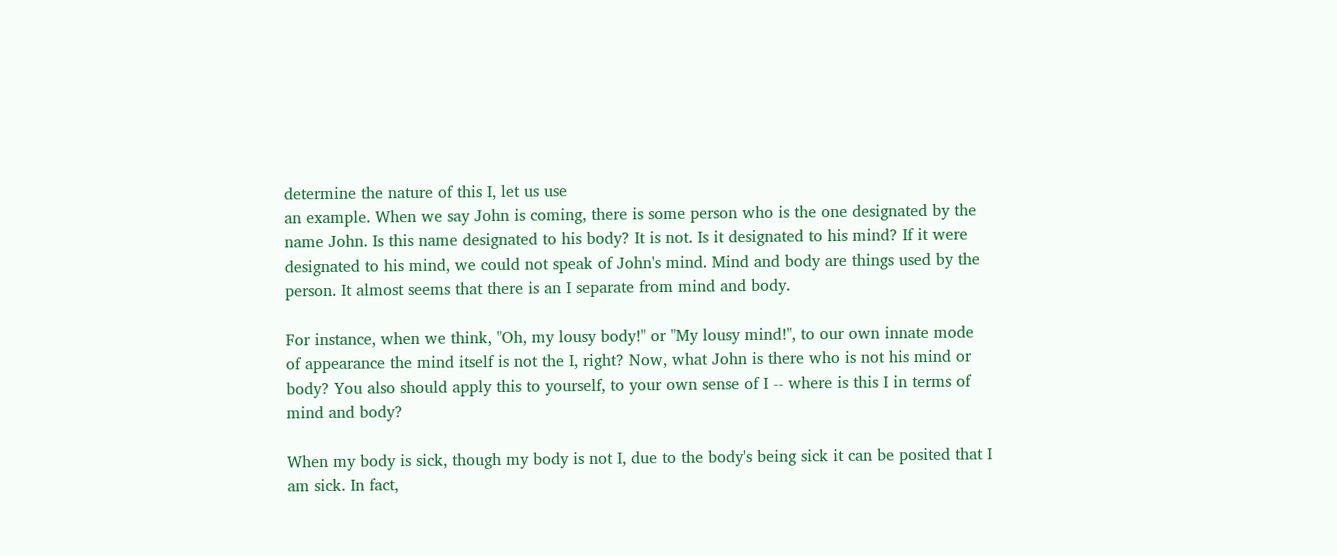determine the nature of this I, let us use
an example. When we say John is coming, there is some person who is the one designated by the name John. Is this name designated to his body? It is not. Is it designated to his mind? If it were designated to his mind, we could not speak of John's mind. Mind and body are things used by the person. It almost seems that there is an I separate from mind and body.

For instance, when we think, "Oh, my lousy body!" or "My lousy mind!", to our own innate mode of appearance the mind itself is not the I, right? Now, what John is there who is not his mind or body? You also should apply this to yourself, to your own sense of I -- where is this I in terms of mind and body?

When my body is sick, though my body is not I, due to the body's being sick it can be posited that I am sick. In fact,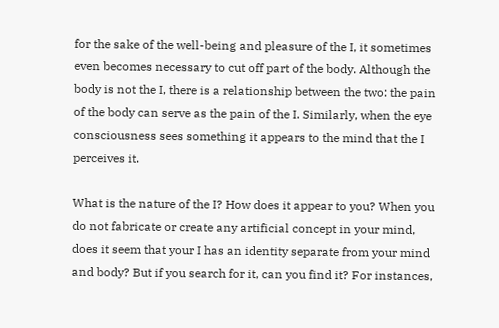for the sake of the well-being and pleasure of the I, it sometimes even becomes necessary to cut off part of the body. Although the body is not the I, there is a relationship between the two: the pain of the body can serve as the pain of the I. Similarly, when the eye consciousness sees something it appears to the mind that the I perceives it.

What is the nature of the I? How does it appear to you? When you do not fabricate or create any artificial concept in your mind, does it seem that your I has an identity separate from your mind and body? But if you search for it, can you find it? For instances,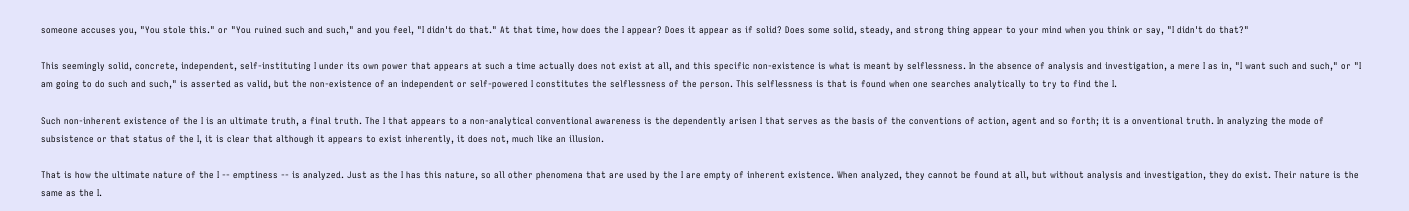someone accuses you, "You stole this." or "You ruined such and such," and you feel, "I didn't do that." At that time, how does the I appear? Does it appear as if solid? Does some solid, steady, and strong thing appear to your mind when you think or say, "I didn't do that?"

This seemingly solid, concrete, independent, self-instituting I under its own power that appears at such a time actually does not exist at all, and this specific non-existence is what is meant by selflessness. In the absence of analysis and investigation, a mere I as in, "I want such and such," or "I am going to do such and such," is asserted as valid, but the non-existence of an independent or self-powered I constitutes the selflessness of the person. This selflessness is that is found when one searches analytically to try to find the I.

Such non-inherent existence of the I is an ultimate truth, a final truth. The I that appears to a non-analytical conventional awareness is the dependently arisen I that serves as the basis of the conventions of action, agent and so forth; it is a onventional truth. In analyzing the mode of subsistence or that status of the I, it is clear that although it appears to exist inherently, it does not, much like an illusion.

That is how the ultimate nature of the I -- emptiness -- is analyzed. Just as the I has this nature, so all other phenomena that are used by the I are empty of inherent existence. When analyzed, they cannot be found at all, but without analysis and investigation, they do exist. Their nature is the same as the I.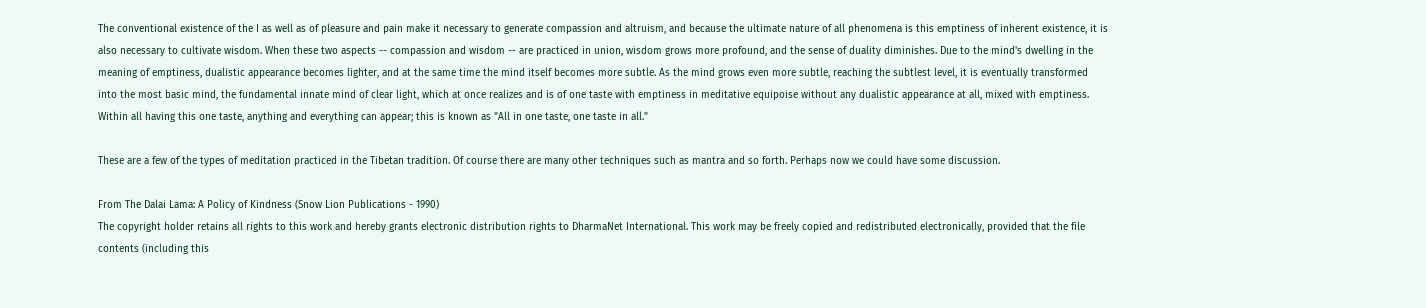The conventional existence of the I as well as of pleasure and pain make it necessary to generate compassion and altruism, and because the ultimate nature of all phenomena is this emptiness of inherent existence, it is also necessary to cultivate wisdom. When these two aspects -- compassion and wisdom -- are practiced in union, wisdom grows more profound, and the sense of duality diminishes. Due to the mind's dwelling in the meaning of emptiness, dualistic appearance becomes lighter, and at the same time the mind itself becomes more subtle. As the mind grows even more subtle, reaching the subtlest level, it is eventually transformed into the most basic mind, the fundamental innate mind of clear light, which at once realizes and is of one taste with emptiness in meditative equipoise without any dualistic appearance at all, mixed with emptiness. Within all having this one taste, anything and everything can appear; this is known as "All in one taste, one taste in all."

These are a few of the types of meditation practiced in the Tibetan tradition. Of course there are many other techniques such as mantra and so forth. Perhaps now we could have some discussion.

From The Dalai Lama: A Policy of Kindness (Snow Lion Publications - 1990)
The copyright holder retains all rights to this work and hereby grants electronic distribution rights to DharmaNet International. This work may be freely copied and redistributed electronically, provided that the file contents (including this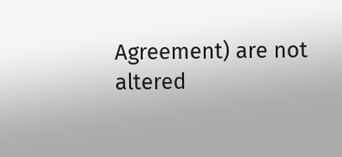Agreement) are not altered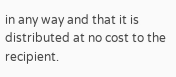in any way and that it is distributed at no cost to the recipient.